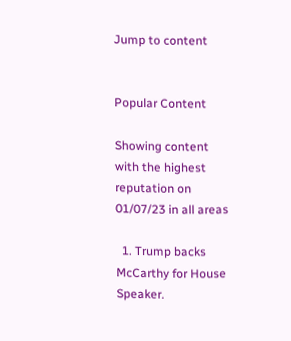Jump to content


Popular Content

Showing content with the highest reputation on 01/07/23 in all areas

  1. Trump backs McCarthy for House Speaker.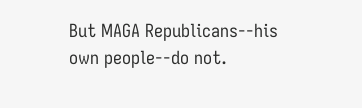But MAGA Republicans--his own people--do not.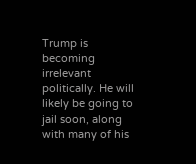Trump is becoming irrelevant politically. He will likely be going to jail soon, along with many of his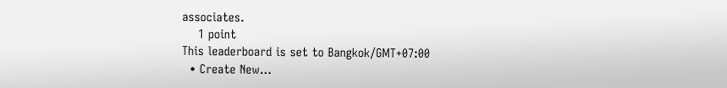associates.
    1 point
This leaderboard is set to Bangkok/GMT+07:00
  • Create New...